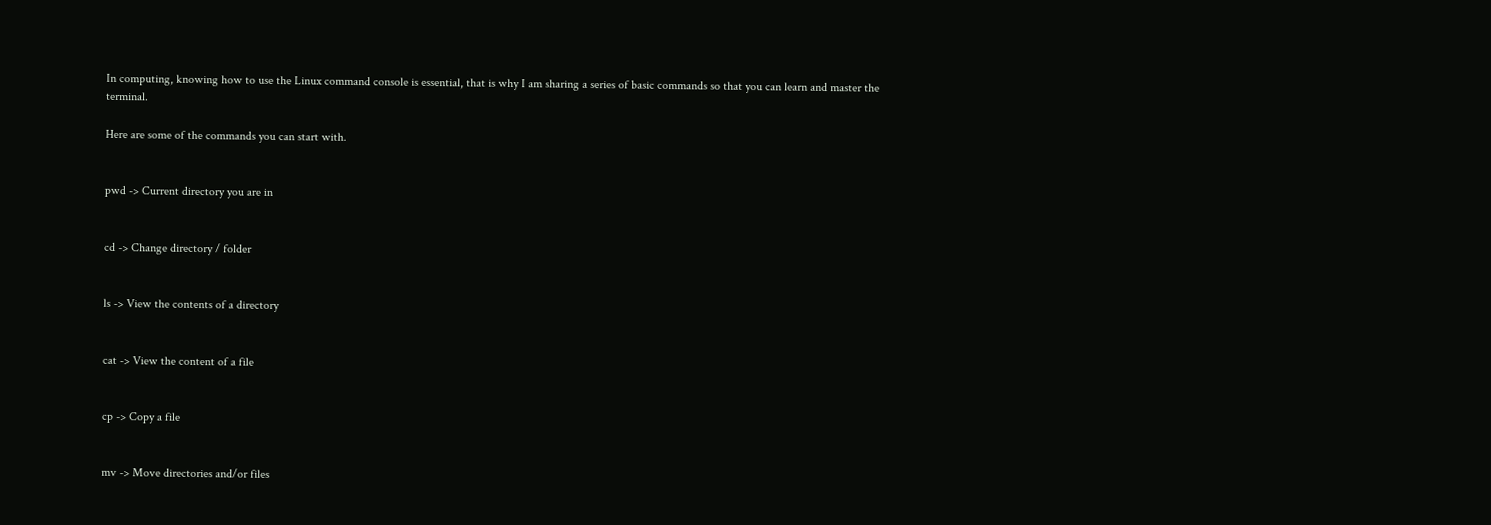In computing, knowing how to use the Linux command console is essential, that is why I am sharing a series of basic commands so that you can learn and master the terminal.

Here are some of the commands you can start with.


pwd -> Current directory you are in


cd -> Change directory / folder


ls -> View the contents of a directory


cat -> View the content of a file


cp -> Copy a file


mv -> Move directories and/or files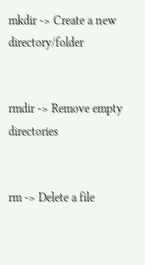mkdir -> Create a new directory/folder


rmdir -> Remove empty directories


rm -> Delete a file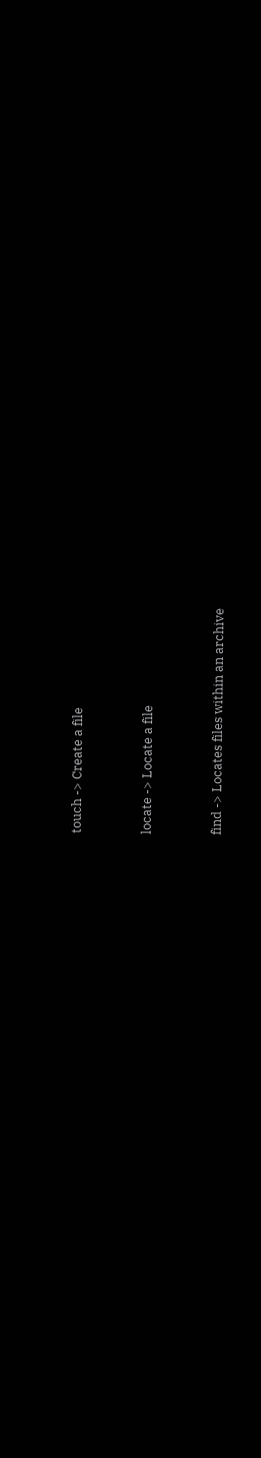touch -> Create a file


locate -> Locate a file


find -> Locates files within an archive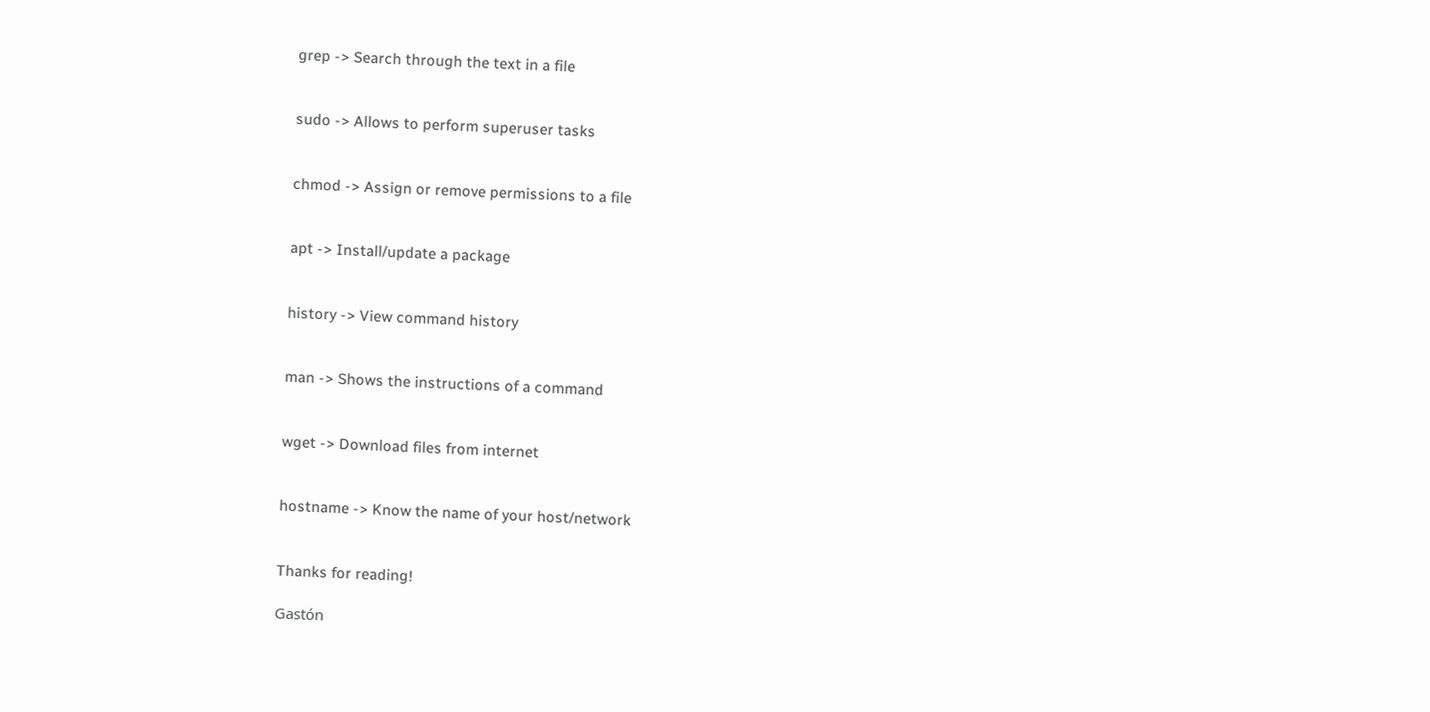grep -> Search through the text in a file


sudo -> Allows to perform superuser tasks


chmod -> Assign or remove permissions to a file


apt -> Install/update a package


history -> View command history


man -> Shows the instructions of a command


wget -> Download files from internet


hostname -> Know the name of your host/network


Thanks for reading!

Gastón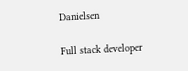Danielsen

Full stack developer